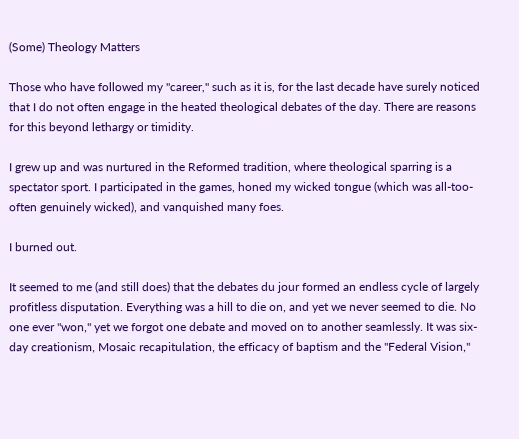(Some) Theology Matters

Those who have followed my "career," such as it is, for the last decade have surely noticed that I do not often engage in the heated theological debates of the day. There are reasons for this beyond lethargy or timidity.

I grew up and was nurtured in the Reformed tradition, where theological sparring is a spectator sport. I participated in the games, honed my wicked tongue (which was all-too-often genuinely wicked), and vanquished many foes.

I burned out.

It seemed to me (and still does) that the debates du jour formed an endless cycle of largely profitless disputation. Everything was a hill to die on, and yet we never seemed to die. No one ever "won," yet we forgot one debate and moved on to another seamlessly. It was six-day creationism, Mosaic recapitulation, the efficacy of baptism and the "Federal Vision,"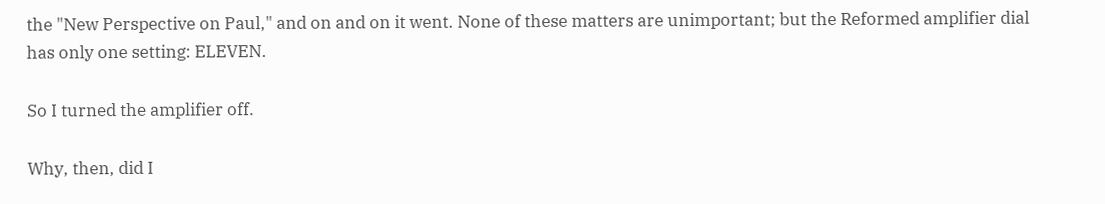the "New Perspective on Paul," and on and on it went. None of these matters are unimportant; but the Reformed amplifier dial has only one setting: ELEVEN.

So I turned the amplifier off.

Why, then, did I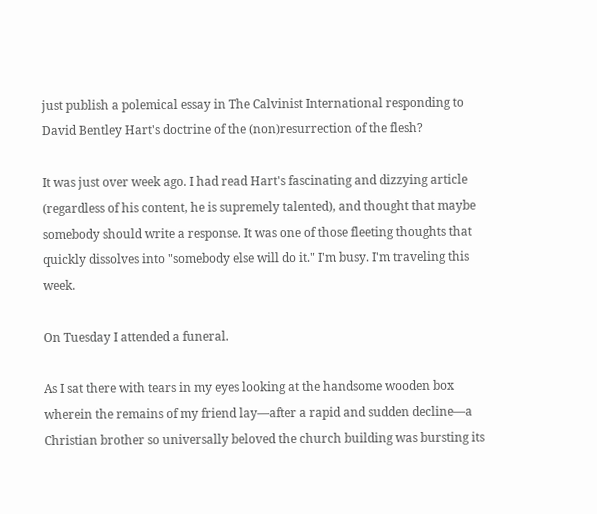just publish a polemical essay in The Calvinist International responding to David Bentley Hart's doctrine of the (non)resurrection of the flesh?

It was just over week ago. I had read Hart's fascinating and dizzying article (regardless of his content, he is supremely talented), and thought that maybe somebody should write a response. It was one of those fleeting thoughts that quickly dissolves into "somebody else will do it." I'm busy. I'm traveling this week.

On Tuesday I attended a funeral.

As I sat there with tears in my eyes looking at the handsome wooden box wherein the remains of my friend lay—after a rapid and sudden decline—a Christian brother so universally beloved the church building was bursting its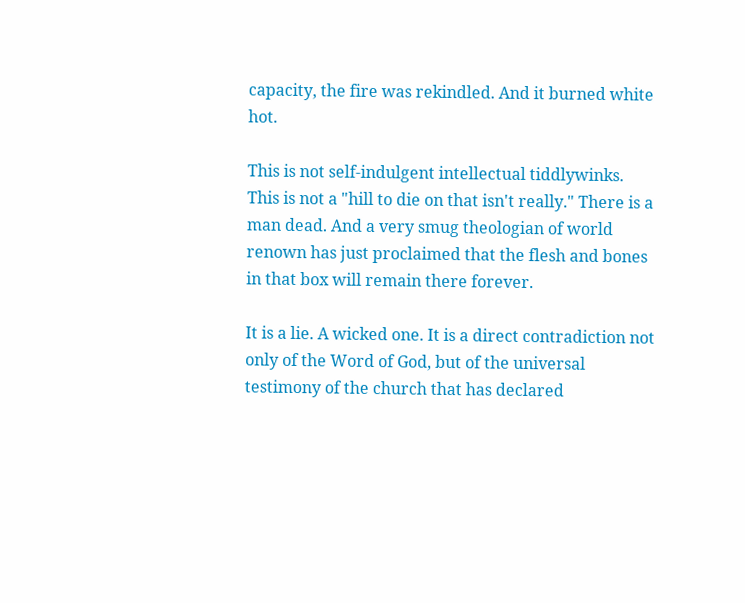capacity, the fire was rekindled. And it burned white hot.

This is not self-indulgent intellectual tiddlywinks. This is not a "hill to die on that isn't really." There is a man dead. And a very smug theologian of world renown has just proclaimed that the flesh and bones in that box will remain there forever.

It is a lie. A wicked one. It is a direct contradiction not only of the Word of God, but of the universal testimony of the church that has declared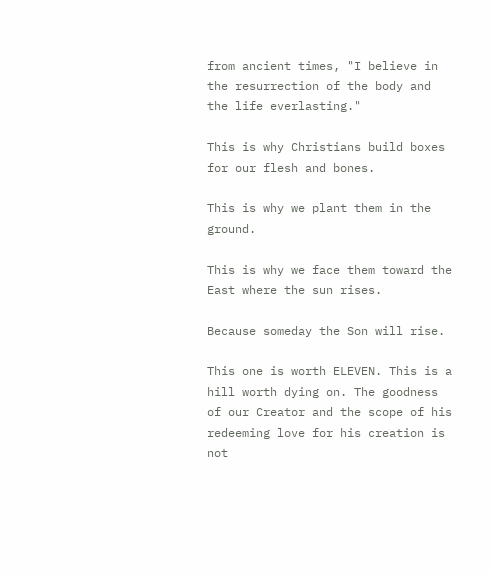from ancient times, "I believe in the resurrection of the body and the life everlasting."

This is why Christians build boxes for our flesh and bones.

This is why we plant them in the ground.

This is why we face them toward the East where the sun rises.

Because someday the Son will rise.

This one is worth ELEVEN. This is a hill worth dying on. The goodness of our Creator and the scope of his redeeming love for his creation is not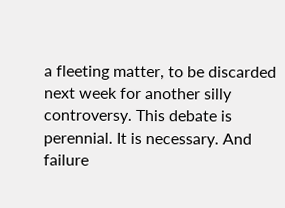a fleeting matter, to be discarded next week for another silly controversy. This debate is perennial. It is necessary. And failure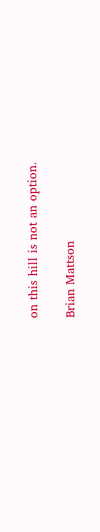on this hill is not an option.

Brian Mattson